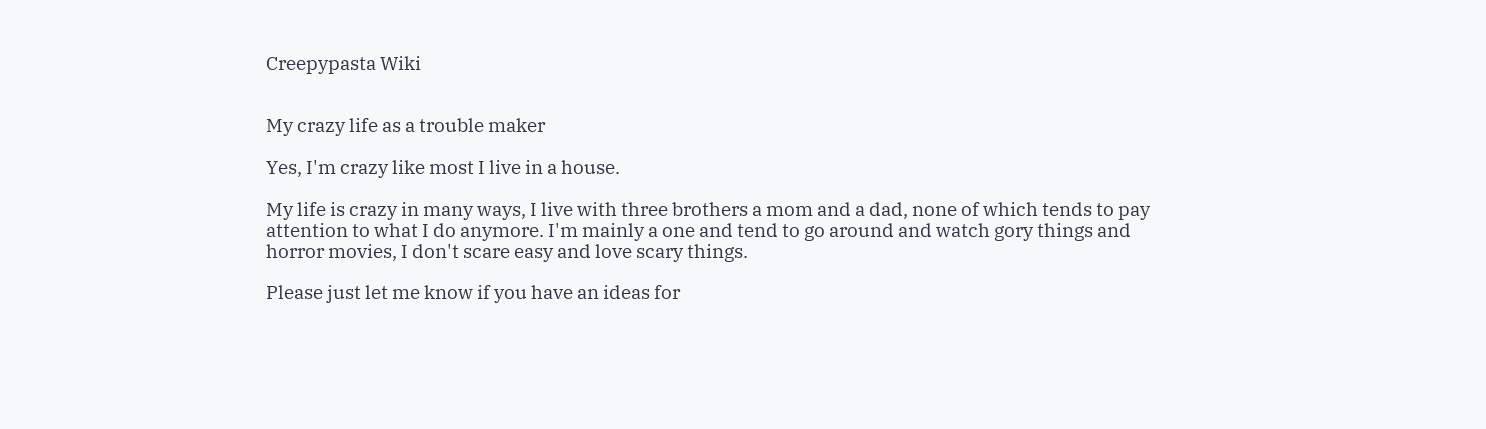Creepypasta Wiki


My crazy life as a trouble maker

Yes, I'm crazy like most I live in a house.

My life is crazy in many ways, I live with three brothers a mom and a dad, none of which tends to pay attention to what I do anymore. I'm mainly a one and tend to go around and watch gory things and horror movies, I don't scare easy and love scary things.

Please just let me know if you have an ideas for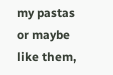my pastas or maybe like them,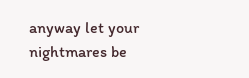anyway let your nightmares be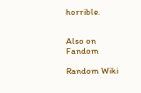horrible.


Also on Fandom

Random Wiki